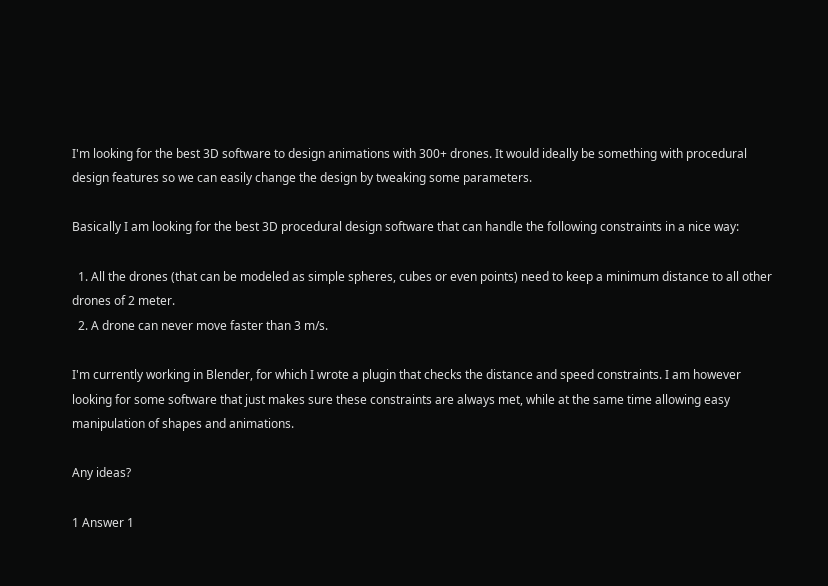I'm looking for the best 3D software to design animations with 300+ drones. It would ideally be something with procedural design features so we can easily change the design by tweaking some parameters.

Basically I am looking for the best 3D procedural design software that can handle the following constraints in a nice way:

  1. All the drones (that can be modeled as simple spheres, cubes or even points) need to keep a minimum distance to all other drones of 2 meter.
  2. A drone can never move faster than 3 m/s.

I'm currently working in Blender, for which I wrote a plugin that checks the distance and speed constraints. I am however looking for some software that just makes sure these constraints are always met, while at the same time allowing easy manipulation of shapes and animations.

Any ideas?

1 Answer 1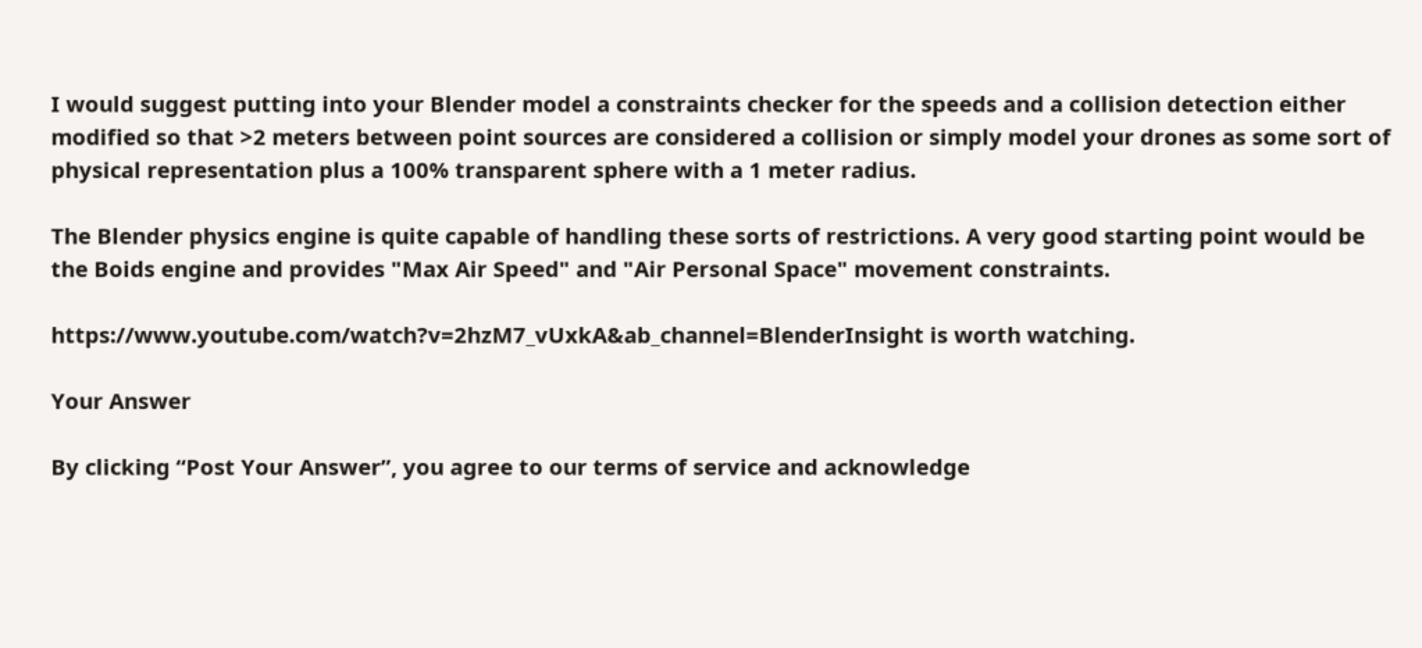I would suggest putting into your Blender model a constraints checker for the speeds and a collision detection either modified so that >2 meters between point sources are considered a collision or simply model your drones as some sort of physical representation plus a 100% transparent sphere with a 1 meter radius.

The Blender physics engine is quite capable of handling these sorts of restrictions. A very good starting point would be the Boids engine and provides "Max Air Speed" and "Air Personal Space" movement constraints.

https://www.youtube.com/watch?v=2hzM7_vUxkA&ab_channel=BlenderInsight is worth watching.

Your Answer

By clicking “Post Your Answer”, you agree to our terms of service and acknowledge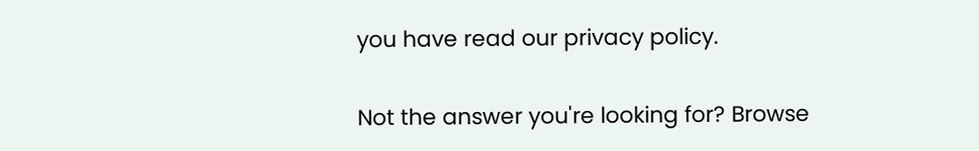you have read our privacy policy.

Not the answer you're looking for? Browse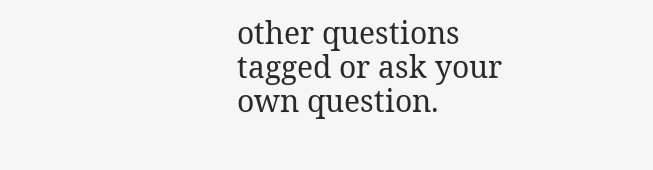other questions tagged or ask your own question.